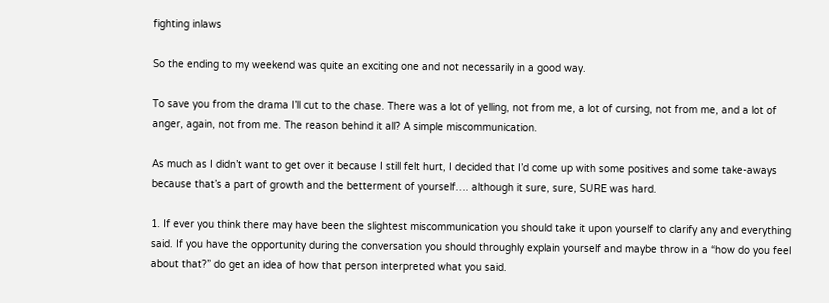fighting inlaws

So the ending to my weekend was quite an exciting one and not necessarily in a good way.

To save you from the drama I’ll cut to the chase. There was a lot of yelling, not from me, a lot of cursing, not from me, and a lot of anger, again, not from me. The reason behind it all? A simple miscommunication.

As much as I didn’t want to get over it because I still felt hurt, I decided that I’d come up with some positives and some take-aways because that’s a part of growth and the betterment of yourself…. although it sure, sure, SURE was hard.

1. If ever you think there may have been the slightest miscommunication you should take it upon yourself to clarify any and everything said. If you have the opportunity during the conversation you should throughly explain yourself and maybe throw in a “how do you feel about that?” do get an idea of how that person interpreted what you said.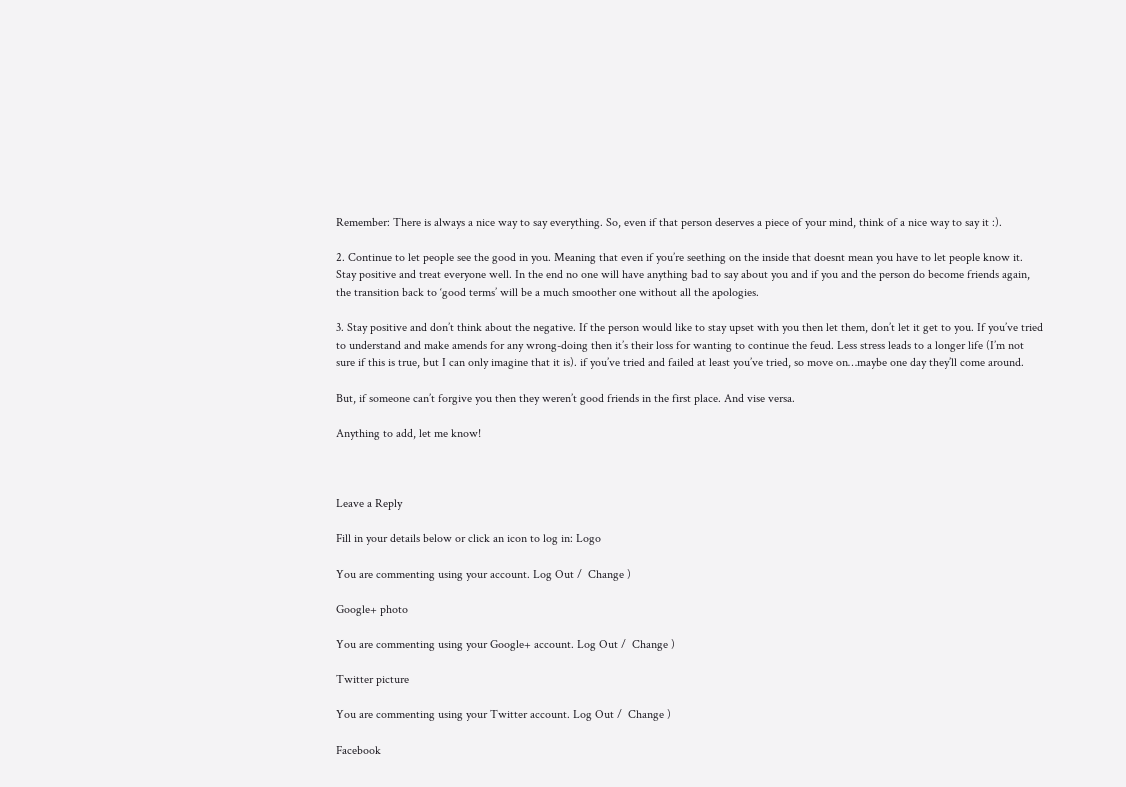Remember: There is always a nice way to say everything. So, even if that person deserves a piece of your mind, think of a nice way to say it :).

2. Continue to let people see the good in you. Meaning that even if you’re seething on the inside that doesnt mean you have to let people know it. Stay positive and treat everyone well. In the end no one will have anything bad to say about you and if you and the person do become friends again, the transition back to ‘good terms’ will be a much smoother one without all the apologies.

3. Stay positive and don’t think about the negative. If the person would like to stay upset with you then let them, don’t let it get to you. If you’ve tried to understand and make amends for any wrong-doing then it’s their loss for wanting to continue the feud. Less stress leads to a longer life (I’m not sure if this is true, but I can only imagine that it is). if you’ve tried and failed at least you’ve tried, so move on…maybe one day they’ll come around.

But, if someone can’t forgive you then they weren’t good friends in the first place. And vise versa.

Anything to add, let me know!



Leave a Reply

Fill in your details below or click an icon to log in: Logo

You are commenting using your account. Log Out /  Change )

Google+ photo

You are commenting using your Google+ account. Log Out /  Change )

Twitter picture

You are commenting using your Twitter account. Log Out /  Change )

Facebook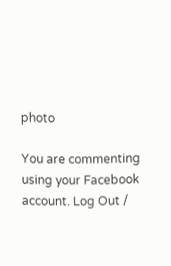photo

You are commenting using your Facebook account. Log Out /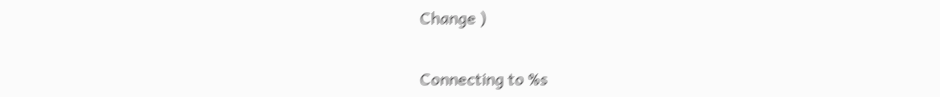Change )


Connecting to %s